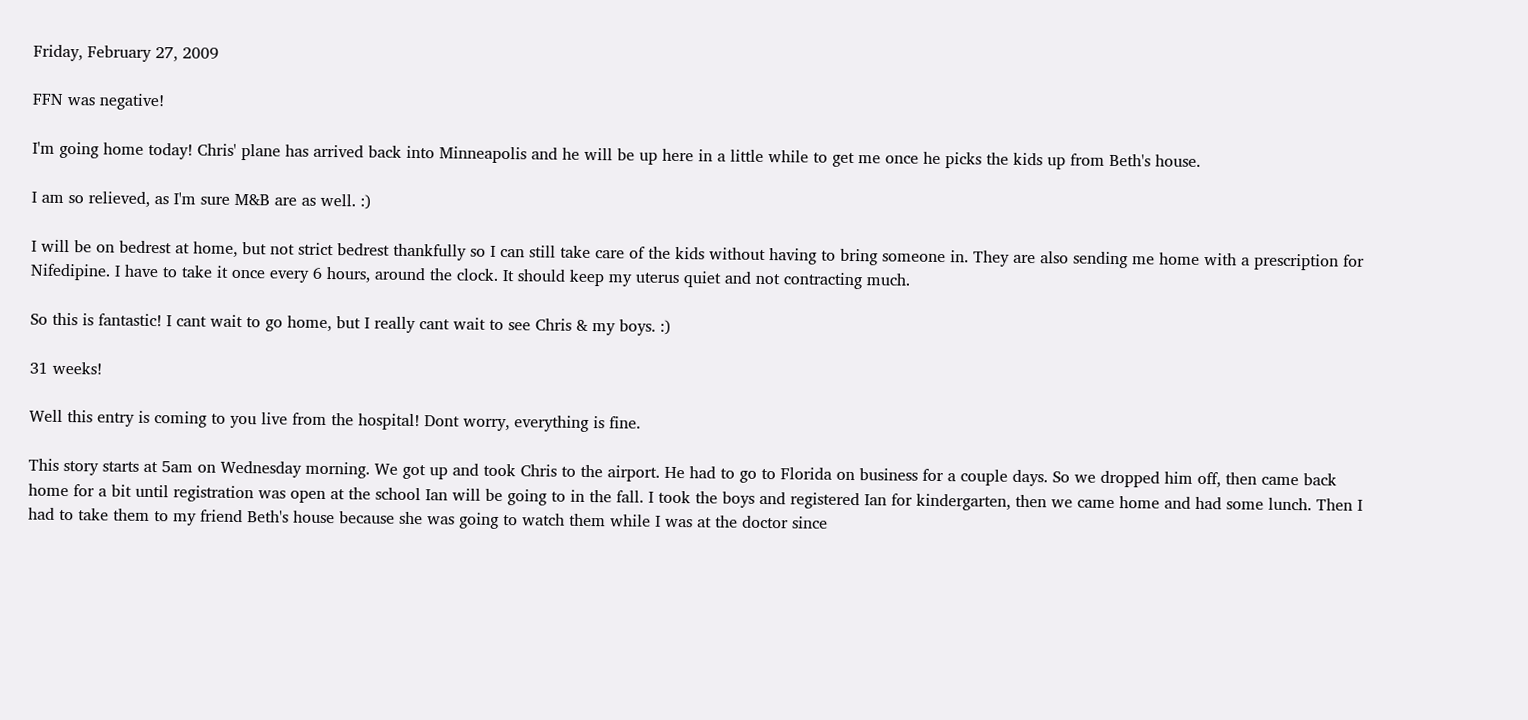Friday, February 27, 2009

FFN was negative!

I'm going home today! Chris' plane has arrived back into Minneapolis and he will be up here in a little while to get me once he picks the kids up from Beth's house.

I am so relieved, as I'm sure M&B are as well. :)

I will be on bedrest at home, but not strict bedrest thankfully so I can still take care of the kids without having to bring someone in. They are also sending me home with a prescription for Nifedipine. I have to take it once every 6 hours, around the clock. It should keep my uterus quiet and not contracting much.

So this is fantastic! I cant wait to go home, but I really cant wait to see Chris & my boys. :)

31 weeks!

Well this entry is coming to you live from the hospital! Dont worry, everything is fine.

This story starts at 5am on Wednesday morning. We got up and took Chris to the airport. He had to go to Florida on business for a couple days. So we dropped him off, then came back home for a bit until registration was open at the school Ian will be going to in the fall. I took the boys and registered Ian for kindergarten, then we came home and had some lunch. Then I had to take them to my friend Beth's house because she was going to watch them while I was at the doctor since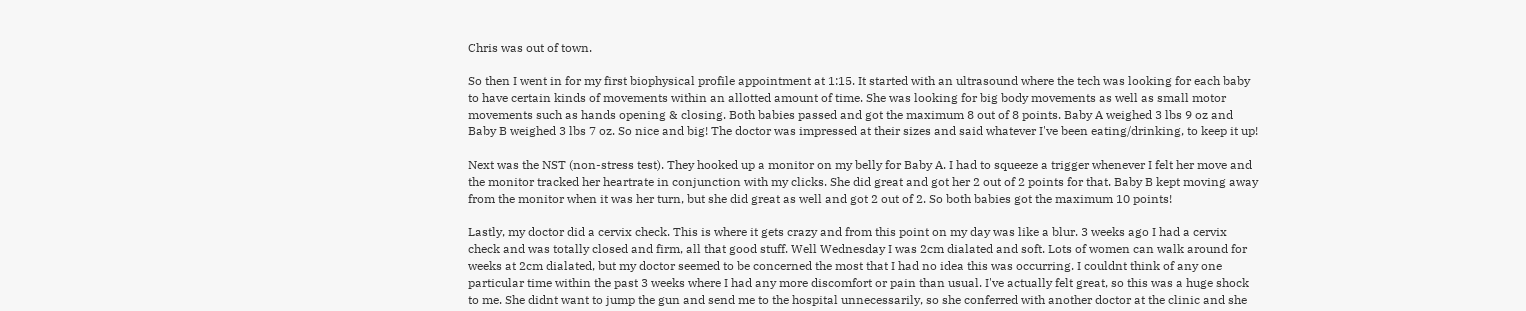Chris was out of town.

So then I went in for my first biophysical profile appointment at 1:15. It started with an ultrasound where the tech was looking for each baby to have certain kinds of movements within an allotted amount of time. She was looking for big body movements as well as small motor movements such as hands opening & closing. Both babies passed and got the maximum 8 out of 8 points. Baby A weighed 3 lbs 9 oz and Baby B weighed 3 lbs 7 oz. So nice and big! The doctor was impressed at their sizes and said whatever I've been eating/drinking, to keep it up!

Next was the NST (non-stress test). They hooked up a monitor on my belly for Baby A. I had to squeeze a trigger whenever I felt her move and the monitor tracked her heartrate in conjunction with my clicks. She did great and got her 2 out of 2 points for that. Baby B kept moving away from the monitor when it was her turn, but she did great as well and got 2 out of 2. So both babies got the maximum 10 points!

Lastly, my doctor did a cervix check. This is where it gets crazy and from this point on my day was like a blur. 3 weeks ago I had a cervix check and was totally closed and firm, all that good stuff. Well Wednesday I was 2cm dialated and soft. Lots of women can walk around for weeks at 2cm dialated, but my doctor seemed to be concerned the most that I had no idea this was occurring. I couldnt think of any one particular time within the past 3 weeks where I had any more discomfort or pain than usual. I've actually felt great, so this was a huge shock to me. She didnt want to jump the gun and send me to the hospital unnecessarily, so she conferred with another doctor at the clinic and she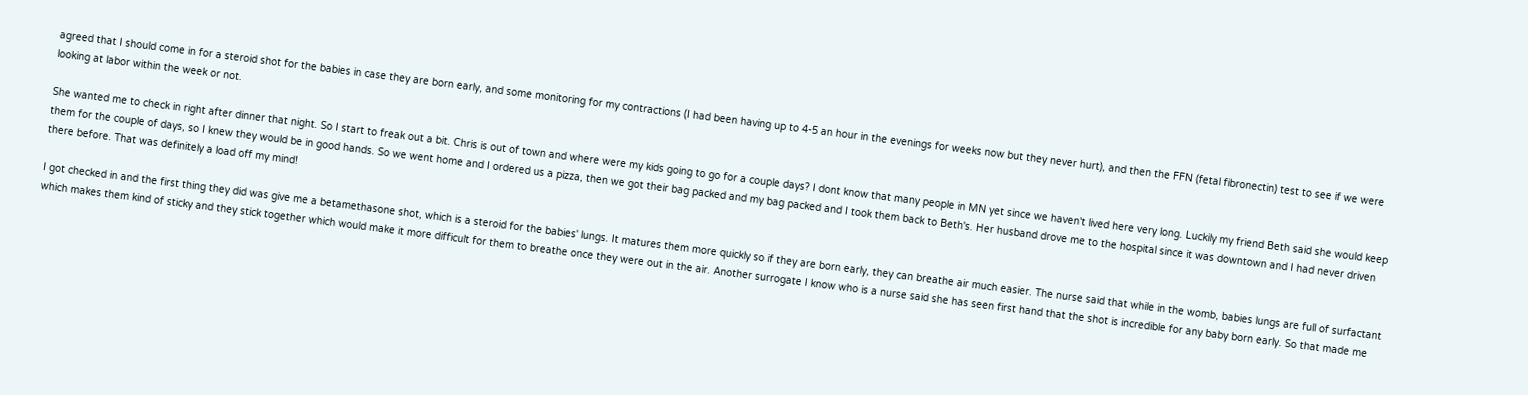agreed that I should come in for a steroid shot for the babies in case they are born early, and some monitoring for my contractions (I had been having up to 4-5 an hour in the evenings for weeks now but they never hurt), and then the FFN (fetal fibronectin) test to see if we were looking at labor within the week or not.

She wanted me to check in right after dinner that night. So I start to freak out a bit. Chris is out of town and where were my kids going to go for a couple days? I dont know that many people in MN yet since we haven't lived here very long. Luckily my friend Beth said she would keep them for the couple of days, so I knew they would be in good hands. So we went home and I ordered us a pizza, then we got their bag packed and my bag packed and I took them back to Beth's. Her husband drove me to the hospital since it was downtown and I had never driven there before. That was definitely a load off my mind!

I got checked in and the first thing they did was give me a betamethasone shot, which is a steroid for the babies' lungs. It matures them more quickly so if they are born early, they can breathe air much easier. The nurse said that while in the womb, babies lungs are full of surfactant which makes them kind of sticky and they stick together which would make it more difficult for them to breathe once they were out in the air. Another surrogate I know who is a nurse said she has seen first hand that the shot is incredible for any baby born early. So that made me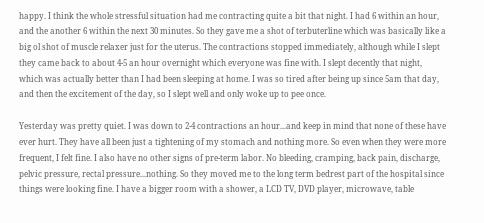happy. I think the whole stressful situation had me contracting quite a bit that night. I had 6 within an hour, and the another 6 within the next 30 minutes. So they gave me a shot of terbuterline which was basically like a big ol shot of muscle relaxer just for the uterus. The contractions stopped immediately, although while I slept they came back to about 4-5 an hour overnight which everyone was fine with. I slept decently that night, which was actually better than I had been sleeping at home. I was so tired after being up since 5am that day, and then the excitement of the day, so I slept well and only woke up to pee once.

Yesterday was pretty quiet. I was down to 2-4 contractions an hour...and keep in mind that none of these have ever hurt. They have all been just a tightening of my stomach and nothing more. So even when they were more frequent, I felt fine. I also have no other signs of pre-term labor. No bleeding, cramping, back pain, discharge, pelvic pressure, rectal pressure...nothing. So they moved me to the long term bedrest part of the hospital since things were looking fine. I have a bigger room with a shower, a LCD TV, DVD player, microwave, table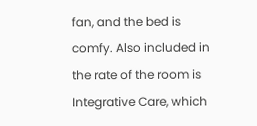fan, and the bed is comfy. Also included in the rate of the room is Integrative Care, which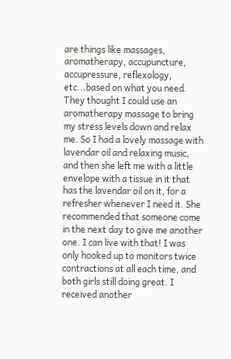are things like massages, aromatherapy, accupuncture, accupressure, reflexology, etc...based on what you need. They thought I could use an aromatherapy massage to bring my stress levels down and relax me. So I had a lovely massage with lavendar oil and relaxing music, and then she left me with a little envelope with a tissue in it that has the lavendar oil on it, for a refresher whenever I need it. She recommended that someone come in the next day to give me another one. I can live with that! I was only hooked up to monitors twice contractions at all each time, and both girls still doing great. I received another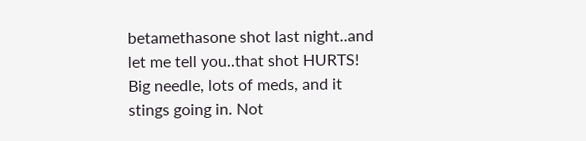betamethasone shot last night..and let me tell you..that shot HURTS! Big needle, lots of meds, and it stings going in. Not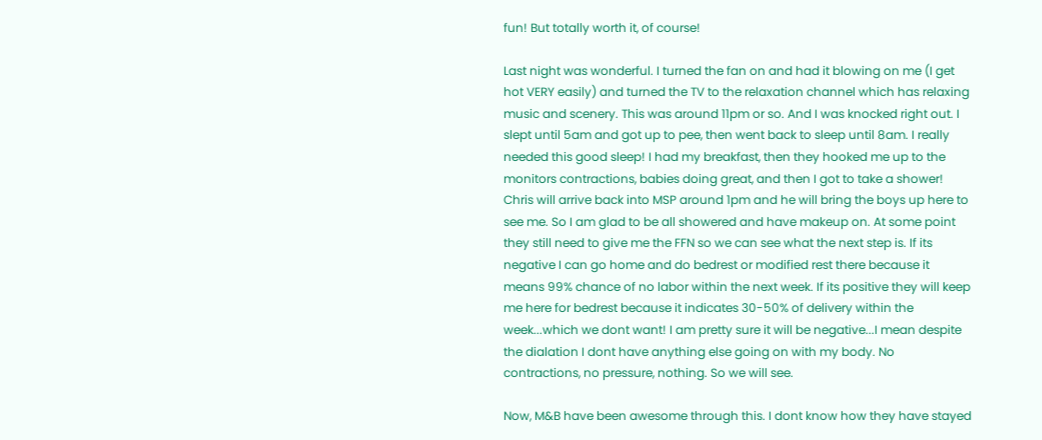fun! But totally worth it, of course!

Last night was wonderful. I turned the fan on and had it blowing on me (I get hot VERY easily) and turned the TV to the relaxation channel which has relaxing music and scenery. This was around 11pm or so. And I was knocked right out. I slept until 5am and got up to pee, then went back to sleep until 8am. I really needed this good sleep! I had my breakfast, then they hooked me up to the monitors contractions, babies doing great, and then I got to take a shower! Chris will arrive back into MSP around 1pm and he will bring the boys up here to see me. So I am glad to be all showered and have makeup on. At some point they still need to give me the FFN so we can see what the next step is. If its negative I can go home and do bedrest or modified rest there because it means 99% chance of no labor within the next week. If its positive they will keep me here for bedrest because it indicates 30-50% of delivery within the week...which we dont want! I am pretty sure it will be negative...I mean despite the dialation I dont have anything else going on with my body. No contractions, no pressure, nothing. So we will see.

Now, M&B have been awesome through this. I dont know how they have stayed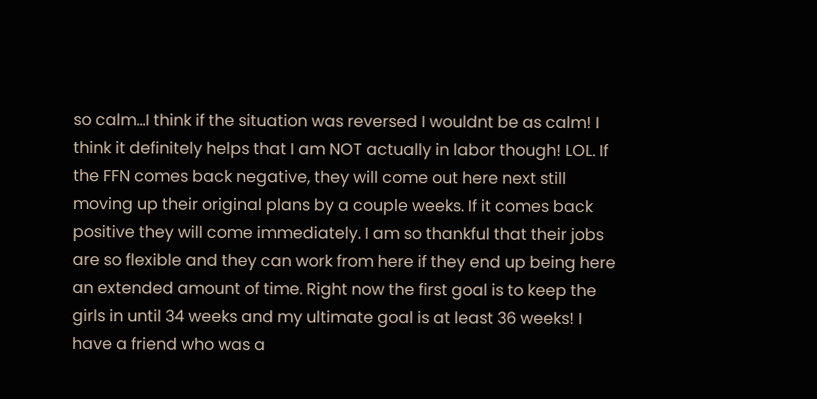so calm...I think if the situation was reversed I wouldnt be as calm! I think it definitely helps that I am NOT actually in labor though! LOL. If the FFN comes back negative, they will come out here next still moving up their original plans by a couple weeks. If it comes back positive they will come immediately. I am so thankful that their jobs are so flexible and they can work from here if they end up being here an extended amount of time. Right now the first goal is to keep the girls in until 34 weeks and my ultimate goal is at least 36 weeks! I have a friend who was a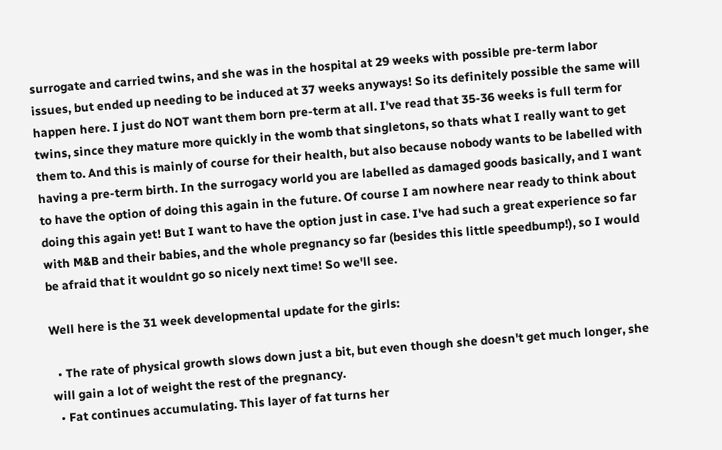surrogate and carried twins, and she was in the hospital at 29 weeks with possible pre-term labor issues, but ended up needing to be induced at 37 weeks anyways! So its definitely possible the same will happen here. I just do NOT want them born pre-term at all. I've read that 35-36 weeks is full term for twins, since they mature more quickly in the womb that singletons, so thats what I really want to get them to. And this is mainly of course for their health, but also because nobody wants to be labelled with having a pre-term birth. In the surrogacy world you are labelled as damaged goods basically, and I want to have the option of doing this again in the future. Of course I am nowhere near ready to think about doing this again yet! But I want to have the option just in case. I've had such a great experience so far with M&B and their babies, and the whole pregnancy so far (besides this little speedbump!), so I would be afraid that it wouldnt go so nicely next time! So we'll see.

Well here is the 31 week developmental update for the girls:

  • The rate of physical growth slows down just a bit, but even though she doesn't get much longer, she will gain a lot of weight the rest of the pregnancy.
  • Fat continues accumulating. This layer of fat turns her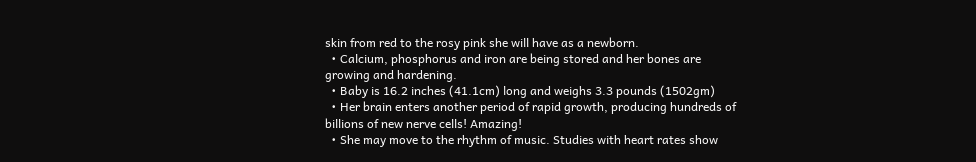skin from red to the rosy pink she will have as a newborn.
  • Calcium, phosphorus and iron are being stored and her bones are growing and hardening.
  • Baby is 16.2 inches (41.1cm) long and weighs 3.3 pounds (1502gm)
  • Her brain enters another period of rapid growth, producing hundreds of billions of new nerve cells! Amazing!
  • She may move to the rhythm of music. Studies with heart rates show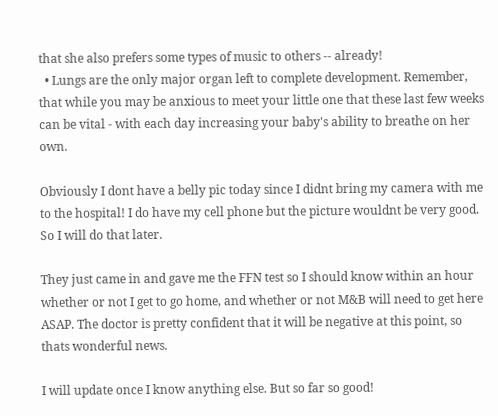that she also prefers some types of music to others -- already!
  • Lungs are the only major organ left to complete development. Remember, that while you may be anxious to meet your little one that these last few weeks can be vital - with each day increasing your baby's ability to breathe on her own.

Obviously I dont have a belly pic today since I didnt bring my camera with me to the hospital! I do have my cell phone but the picture wouldnt be very good. So I will do that later.

They just came in and gave me the FFN test so I should know within an hour whether or not I get to go home, and whether or not M&B will need to get here ASAP. The doctor is pretty confident that it will be negative at this point, so thats wonderful news.

I will update once I know anything else. But so far so good!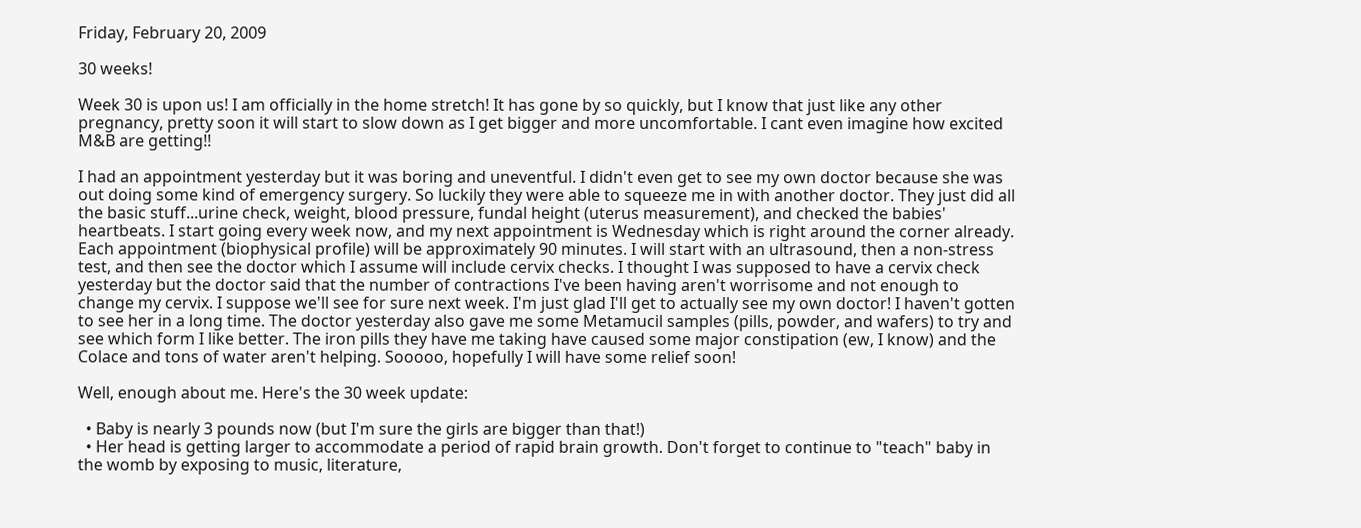Friday, February 20, 2009

30 weeks!

Week 30 is upon us! I am officially in the home stretch! It has gone by so quickly, but I know that just like any other pregnancy, pretty soon it will start to slow down as I get bigger and more uncomfortable. I cant even imagine how excited M&B are getting!!

I had an appointment yesterday but it was boring and uneventful. I didn't even get to see my own doctor because she was out doing some kind of emergency surgery. So luckily they were able to squeeze me in with another doctor. They just did all the basic stuff...urine check, weight, blood pressure, fundal height (uterus measurement), and checked the babies' heartbeats. I start going every week now, and my next appointment is Wednesday which is right around the corner already. Each appointment (biophysical profile) will be approximately 90 minutes. I will start with an ultrasound, then a non-stress test, and then see the doctor which I assume will include cervix checks. I thought I was supposed to have a cervix check yesterday but the doctor said that the number of contractions I've been having aren't worrisome and not enough to change my cervix. I suppose we'll see for sure next week. I'm just glad I'll get to actually see my own doctor! I haven't gotten to see her in a long time. The doctor yesterday also gave me some Metamucil samples (pills, powder, and wafers) to try and see which form I like better. The iron pills they have me taking have caused some major constipation (ew, I know) and the Colace and tons of water aren't helping. Sooooo, hopefully I will have some relief soon!

Well, enough about me. Here's the 30 week update:

  • Baby is nearly 3 pounds now (but I'm sure the girls are bigger than that!)
  • Her head is getting larger to accommodate a period of rapid brain growth. Don't forget to continue to "teach" baby in the womb by exposing to music, literature,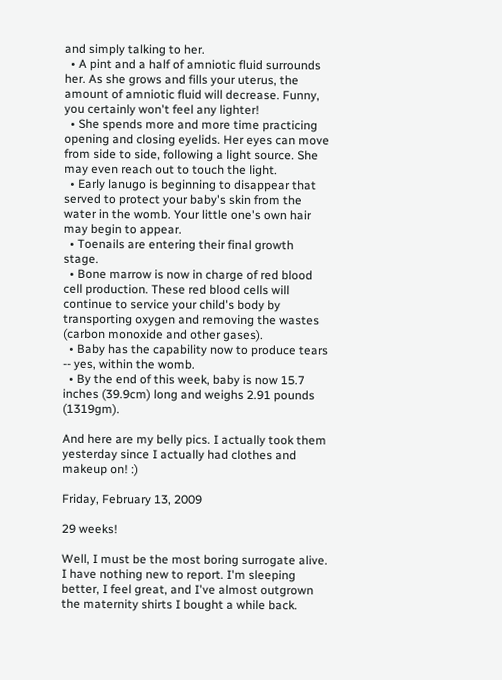and simply talking to her.
  • A pint and a half of amniotic fluid surrounds her. As she grows and fills your uterus, the amount of amniotic fluid will decrease. Funny, you certainly won't feel any lighter!
  • She spends more and more time practicing opening and closing eyelids. Her eyes can move from side to side, following a light source. She may even reach out to touch the light.
  • Early lanugo is beginning to disappear that served to protect your baby's skin from the water in the womb. Your little one's own hair may begin to appear.
  • Toenails are entering their final growth stage.
  • Bone marrow is now in charge of red blood cell production. These red blood cells will continue to service your child's body by transporting oxygen and removing the wastes (carbon monoxide and other gases).
  • Baby has the capability now to produce tears -- yes, within the womb.
  • By the end of this week, baby is now 15.7 inches (39.9cm) long and weighs 2.91 pounds (1319gm).

And here are my belly pics. I actually took them yesterday since I actually had clothes and makeup on! :)

Friday, February 13, 2009

29 weeks!

Well, I must be the most boring surrogate alive. I have nothing new to report. I'm sleeping better, I feel great, and I've almost outgrown the maternity shirts I bought a while back.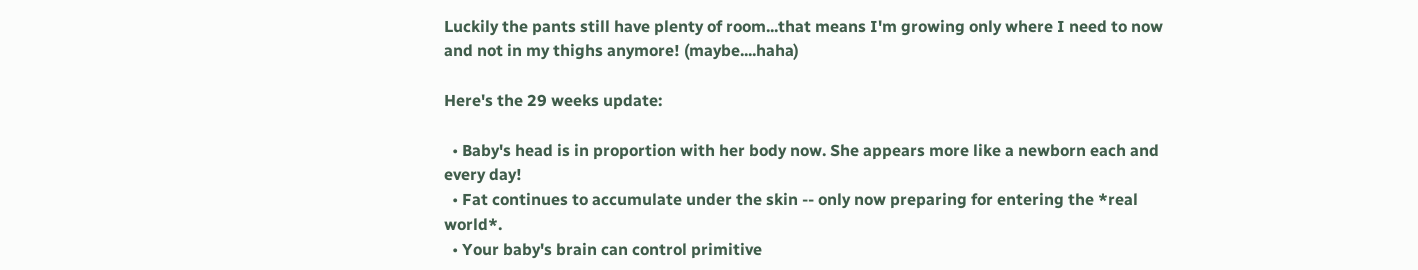Luckily the pants still have plenty of room...that means I'm growing only where I need to now and not in my thighs anymore! (maybe....haha)

Here's the 29 weeks update:

  • Baby's head is in proportion with her body now. She appears more like a newborn each and every day!
  • Fat continues to accumulate under the skin -- only now preparing for entering the *real world*.
  • Your baby's brain can control primitive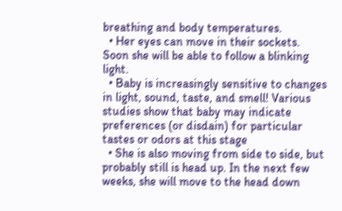breathing and body temperatures.
  • Her eyes can move in their sockets. Soon she will be able to follow a blinking light.
  • Baby is increasingly sensitive to changes in light, sound, taste, and smell! Various studies show that baby may indicate preferences (or disdain) for particular tastes or odors at this stage
  • She is also moving from side to side, but probably still is head up. In the next few weeks, she will move to the head down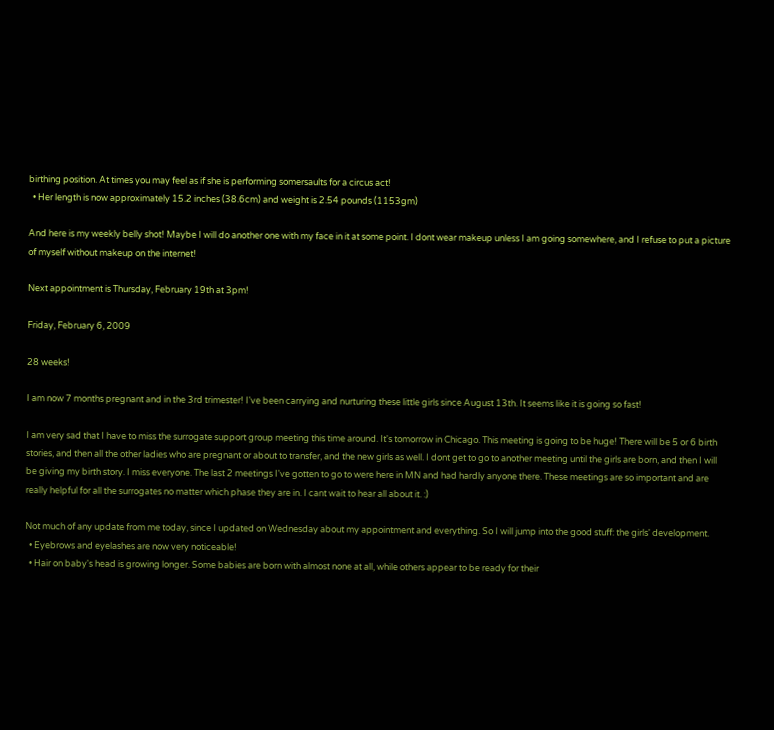birthing position. At times you may feel as if she is performing somersaults for a circus act!
  • Her length is now approximately 15.2 inches (38.6cm) and weight is 2.54 pounds (1153gm)

And here is my weekly belly shot! Maybe I will do another one with my face in it at some point. I dont wear makeup unless I am going somewhere, and I refuse to put a picture of myself without makeup on the internet!

Next appointment is Thursday, February 19th at 3pm!

Friday, February 6, 2009

28 weeks!

I am now 7 months pregnant and in the 3rd trimester! I've been carrying and nurturing these little girls since August 13th. It seems like it is going so fast!

I am very sad that I have to miss the surrogate support group meeting this time around. It's tomorrow in Chicago. This meeting is going to be huge! There will be 5 or 6 birth stories, and then all the other ladies who are pregnant or about to transfer, and the new girls as well. I dont get to go to another meeting until the girls are born, and then I will be giving my birth story. I miss everyone. The last 2 meetings I've gotten to go to were here in MN and had hardly anyone there. These meetings are so important and are really helpful for all the surrogates no matter which phase they are in. I cant wait to hear all about it. :)

Not much of any update from me today, since I updated on Wednesday about my appointment and everything. So I will jump into the good stuff: the girls' development.
  • Eyebrows and eyelashes are now very noticeable!
  • Hair on baby's head is growing longer. Some babies are born with almost none at all, while others appear to be ready for their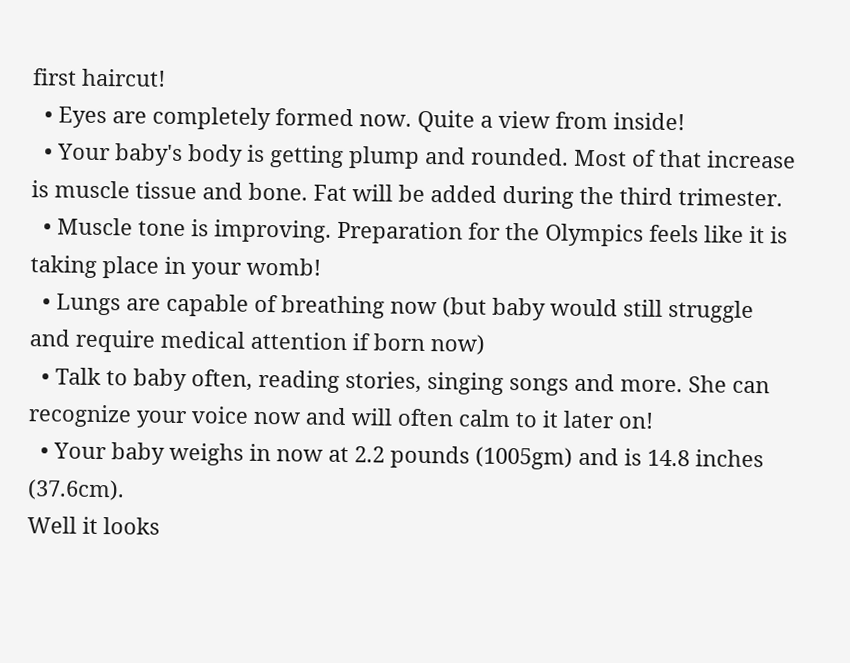first haircut!
  • Eyes are completely formed now. Quite a view from inside!
  • Your baby's body is getting plump and rounded. Most of that increase is muscle tissue and bone. Fat will be added during the third trimester.
  • Muscle tone is improving. Preparation for the Olympics feels like it is taking place in your womb!
  • Lungs are capable of breathing now (but baby would still struggle and require medical attention if born now)
  • Talk to baby often, reading stories, singing songs and more. She can recognize your voice now and will often calm to it later on!
  • Your baby weighs in now at 2.2 pounds (1005gm) and is 14.8 inches (37.6cm).
Well it looks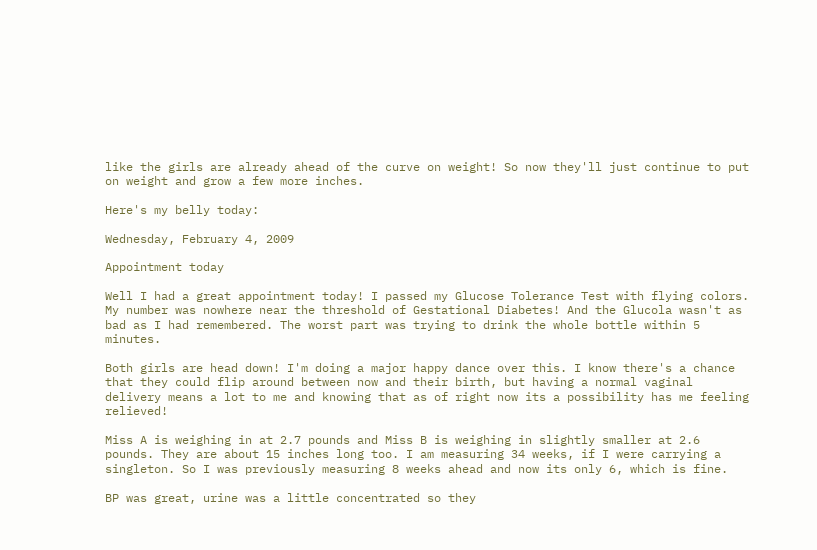like the girls are already ahead of the curve on weight! So now they'll just continue to put on weight and grow a few more inches.

Here's my belly today:

Wednesday, February 4, 2009

Appointment today

Well I had a great appointment today! I passed my Glucose Tolerance Test with flying colors. My number was nowhere near the threshold of Gestational Diabetes! And the Glucola wasn't as bad as I had remembered. The worst part was trying to drink the whole bottle within 5 minutes.

Both girls are head down! I'm doing a major happy dance over this. I know there's a chance that they could flip around between now and their birth, but having a normal vaginal delivery means a lot to me and knowing that as of right now its a possibility has me feeling relieved!

Miss A is weighing in at 2.7 pounds and Miss B is weighing in slightly smaller at 2.6 pounds. They are about 15 inches long too. I am measuring 34 weeks, if I were carrying a singleton. So I was previously measuring 8 weeks ahead and now its only 6, which is fine.

BP was great, urine was a little concentrated so they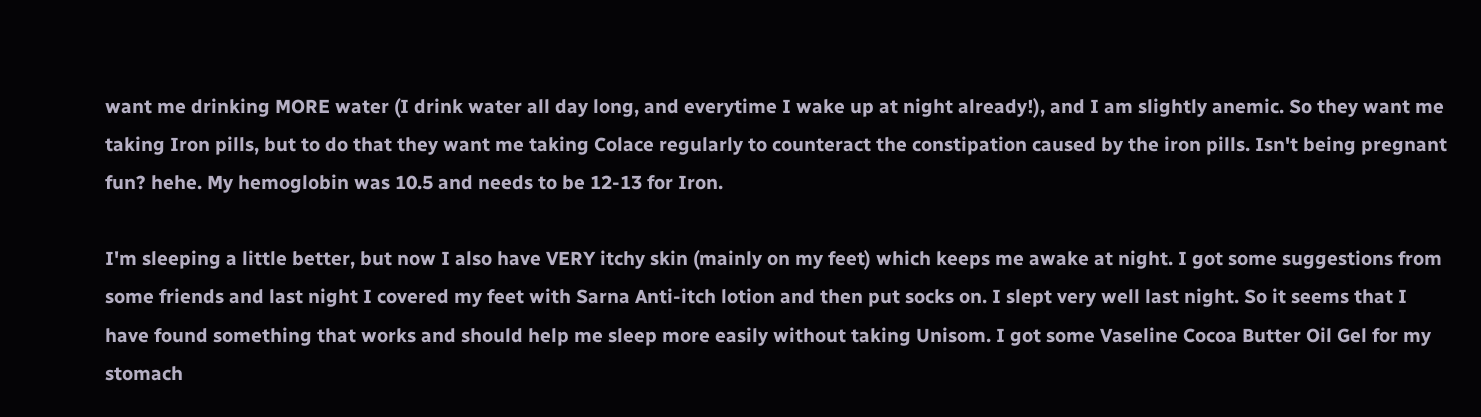want me drinking MORE water (I drink water all day long, and everytime I wake up at night already!), and I am slightly anemic. So they want me taking Iron pills, but to do that they want me taking Colace regularly to counteract the constipation caused by the iron pills. Isn't being pregnant fun? hehe. My hemoglobin was 10.5 and needs to be 12-13 for Iron.

I'm sleeping a little better, but now I also have VERY itchy skin (mainly on my feet) which keeps me awake at night. I got some suggestions from some friends and last night I covered my feet with Sarna Anti-itch lotion and then put socks on. I slept very well last night. So it seems that I have found something that works and should help me sleep more easily without taking Unisom. I got some Vaseline Cocoa Butter Oil Gel for my stomach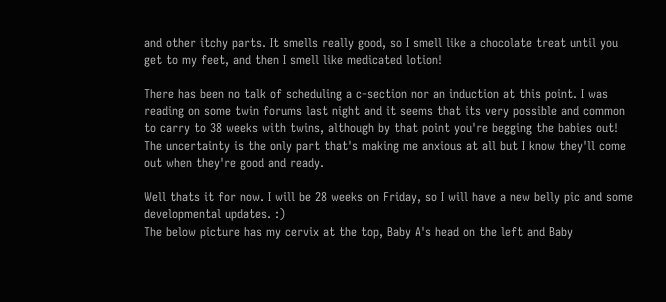and other itchy parts. It smells really good, so I smell like a chocolate treat until you get to my feet, and then I smell like medicated lotion!

There has been no talk of scheduling a c-section nor an induction at this point. I was reading on some twin forums last night and it seems that its very possible and common to carry to 38 weeks with twins, although by that point you're begging the babies out! The uncertainty is the only part that's making me anxious at all but I know they'll come out when they're good and ready.

Well thats it for now. I will be 28 weeks on Friday, so I will have a new belly pic and some developmental updates. :)
The below picture has my cervix at the top, Baby A's head on the left and Baby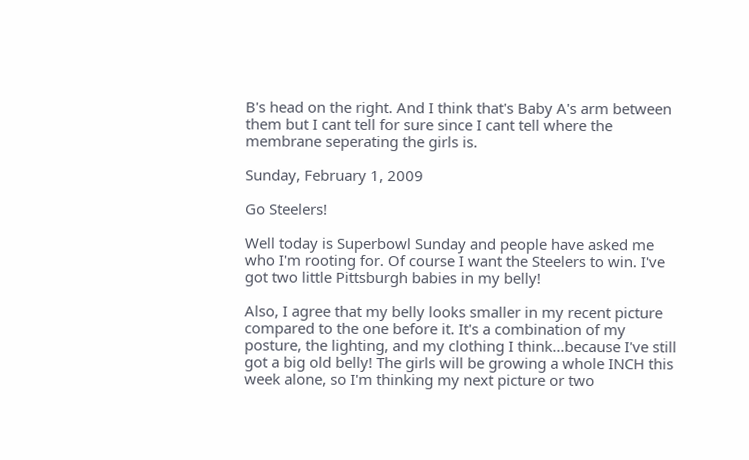B's head on the right. And I think that's Baby A's arm between them but I cant tell for sure since I cant tell where the membrane seperating the girls is.

Sunday, February 1, 2009

Go Steelers!

Well today is Superbowl Sunday and people have asked me who I'm rooting for. Of course I want the Steelers to win. I've got two little Pittsburgh babies in my belly!

Also, I agree that my belly looks smaller in my recent picture compared to the one before it. It's a combination of my posture, the lighting, and my clothing I think...because I've still got a big old belly! The girls will be growing a whole INCH this week alone, so I'm thinking my next picture or two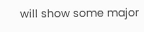will show some major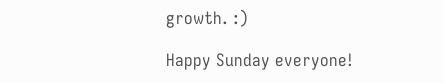growth. :)

Happy Sunday everyone!